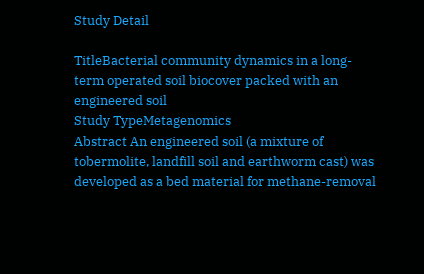Study Detail

TitleBacterial community dynamics in a long-term operated soil biocover packed with an engineered soil
Study TypeMetagenomics
Abstract An engineered soil (a mixture of tobermolite, landfill soil and earthworm cast) was developed as a bed material for methane-removal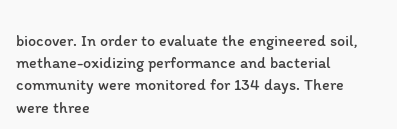biocover. In order to evaluate the engineered soil, methane-oxidizing performance and bacterial community were monitored for 134 days. There were three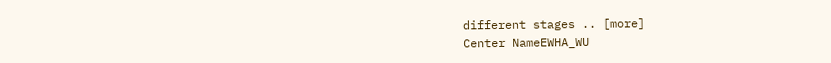different stages .. [more]
Center NameEWHA_WU